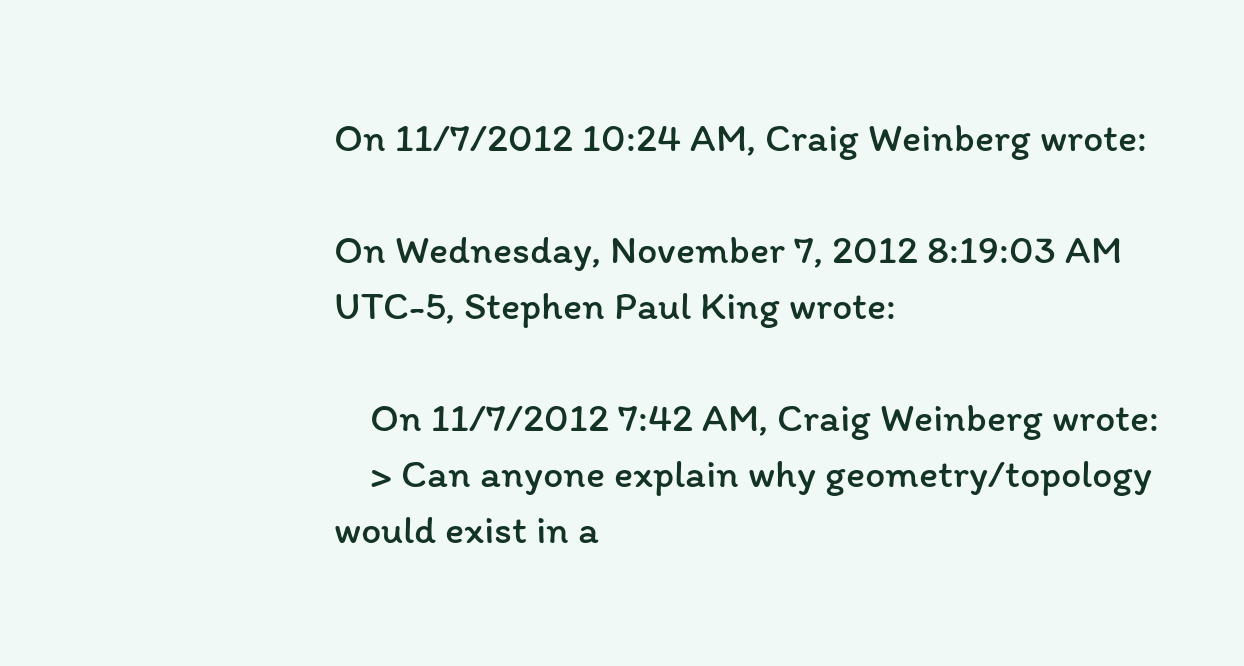On 11/7/2012 10:24 AM, Craig Weinberg wrote:

On Wednesday, November 7, 2012 8:19:03 AM UTC-5, Stephen Paul King wrote:

    On 11/7/2012 7:42 AM, Craig Weinberg wrote:
    > Can anyone explain why geometry/topology would exist in a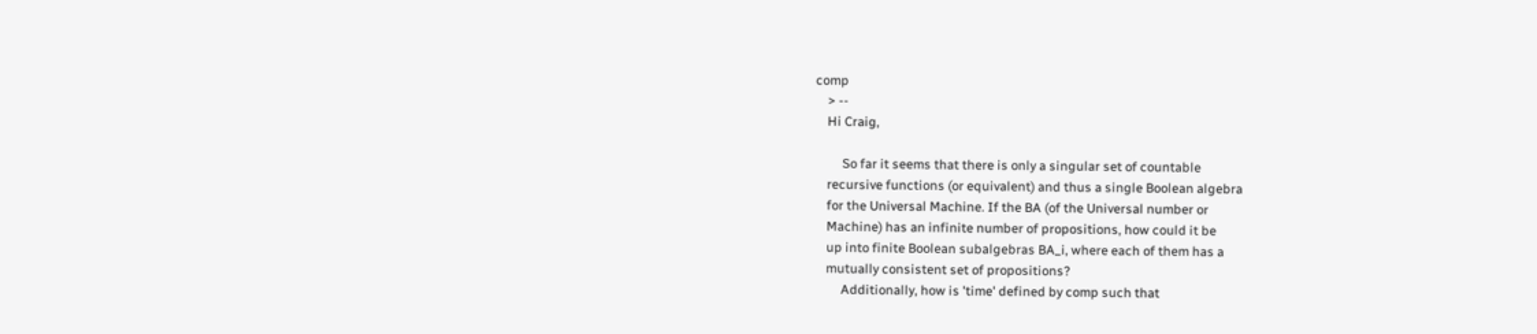comp
    > --
    Hi Craig,

         So far it seems that there is only a singular set of countable
    recursive functions (or equivalent) and thus a single Boolean algebra
    for the Universal Machine. If the BA (of the Universal number or
    Machine) has an infinite number of propositions, how could it be
    up into finite Boolean subalgebras BA_i, where each of them has a
    mutually consistent set of propositions?
         Additionally, how is 'time' defined by comp such that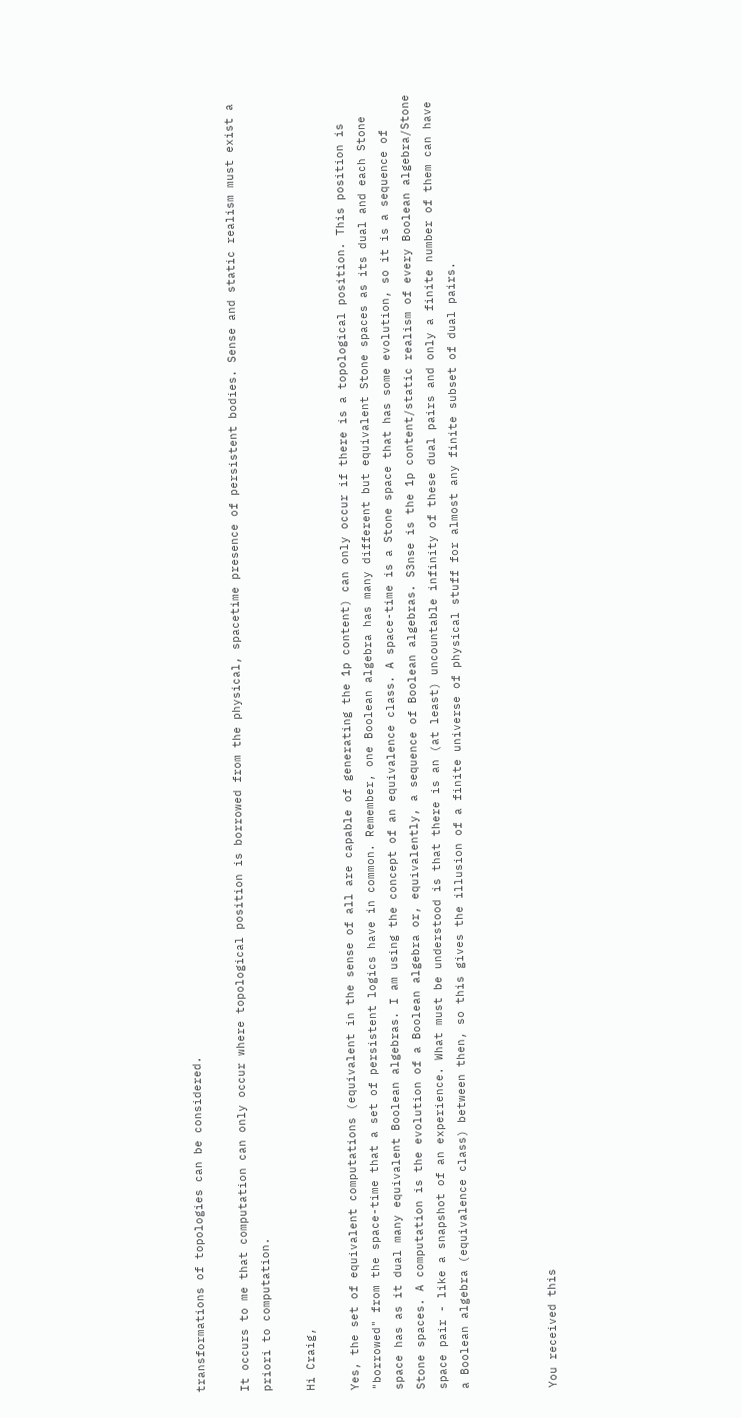transformations of topologies can be considered.

It occurs to me that computation can only occur where topological position is borrowed from the physical, spacetime presence of persistent bodies. Sense and static realism must exist a priori to computation.

Hi Craig,

Yes, the set of equivalent computations (equivalent in the sense of all are capable of generating the 1p content) can only occur if there is a topological position. This position is "borrowed" from the space-time that a set of persistent logics have in common. Remember, one Boolean algebra has many different but equivalent Stone spaces as its dual and each Stone space has as it dual many equivalent Boolean algebras. I am using the concept of an equivalence class. A space-time is a Stone space that has some evolution, so it is a sequence of Stone spaces. A computation is the evolution of a Boolean algebra or, equivalently, a sequence of Boolean algebras. S3nse is the 1p content/static realism of every Boolean algebra/Stone space pair - like a snapshot of an experience. What must be understood is that there is an (at least) uncountable infinity of these dual pairs and only a finite number of them can have a Boolean algebra (equivalence class) between then, so this gives the illusion of a finite universe of physical stuff for almost any finite subset of dual pairs.



You received this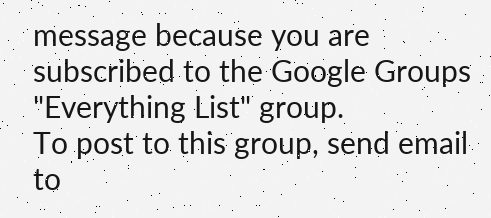message because you are subscribed to the Google Groups
"Everything List" group.
To post to this group, send email to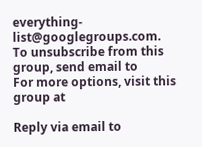everything-list@googlegroups.com.
To unsubscribe from this group, send email to
For more options, visit this group at

Reply via email to